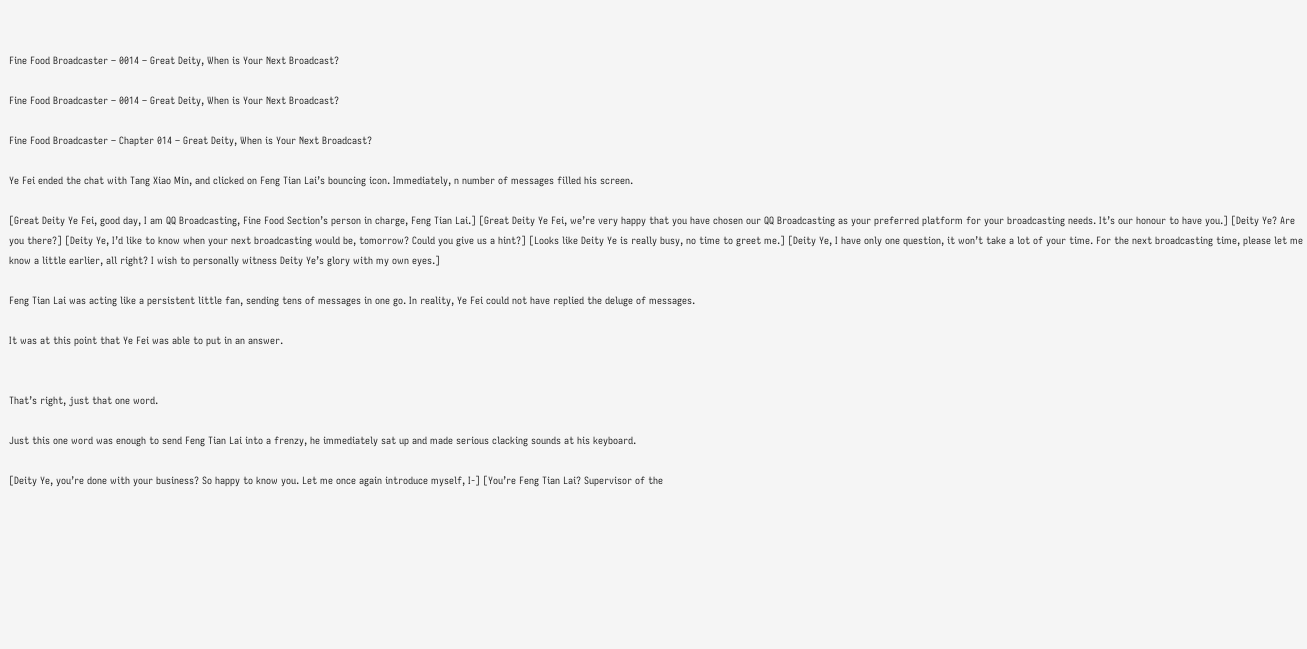Fine Food Broadcaster – 0014 – Great Deity, When is Your Next Broadcast?

Fine Food Broadcaster – 0014 – Great Deity, When is Your Next Broadcast?

Fine Food Broadcaster – Chapter 014 – Great Deity, When is Your Next Broadcast?

Ye Fei ended the chat with Tang Xiao Min, and clicked on Feng Tian Lai’s bouncing icon. Immediately, n number of messages filled his screen.

[Great Deity Ye Fei, good day, I am QQ Broadcasting, Fine Food Section’s person in charge, Feng Tian Lai.] [Great Deity Ye Fei, we’re very happy that you have chosen our QQ Broadcasting as your preferred platform for your broadcasting needs. It’s our honour to have you.] [Deity Ye? Are you there?] [Deity Ye, I’d like to know when your next broadcasting would be, tomorrow? Could you give us a hint?] [Looks like Deity Ye is really busy, no time to greet me.] [Deity Ye, I have only one question, it won’t take a lot of your time. For the next broadcasting time, please let me know a little earlier, all right? I wish to personally witness Deity Ye’s glory with my own eyes.]

Feng Tian Lai was acting like a persistent little fan, sending tens of messages in one go. In reality, Ye Fei could not have replied the deluge of messages.

It was at this point that Ye Fei was able to put in an answer.


That’s right, just that one word.

Just this one word was enough to send Feng Tian Lai into a frenzy, he immediately sat up and made serious clacking sounds at his keyboard.

[Deity Ye, you’re done with your business? So happy to know you. Let me once again introduce myself, I-] [You’re Feng Tian Lai? Supervisor of the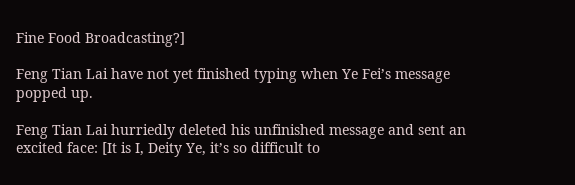Fine Food Broadcasting?]

Feng Tian Lai have not yet finished typing when Ye Fei’s message popped up.

Feng Tian Lai hurriedly deleted his unfinished message and sent an excited face: [It is I, Deity Ye, it’s so difficult to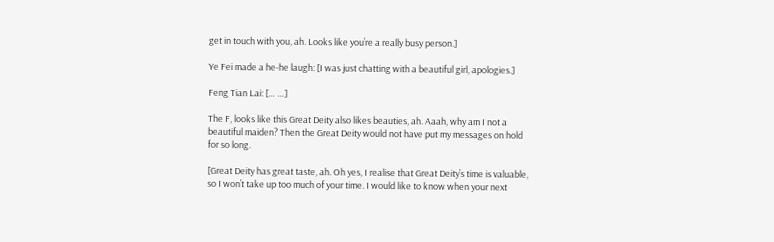get in touch with you, ah. Looks like you’re a really busy person.]

Ye Fei made a he-he laugh: [I was just chatting with a beautiful girl, apologies.]

Feng Tian Lai: [… …]

The F, looks like this Great Deity also likes beauties, ah. Aaah, why am I not a beautiful maiden? Then the Great Deity would not have put my messages on hold for so long.

[Great Deity has great taste, ah. Oh yes, I realise that Great Deity’s time is valuable, so I won’t take up too much of your time. I would like to know when your next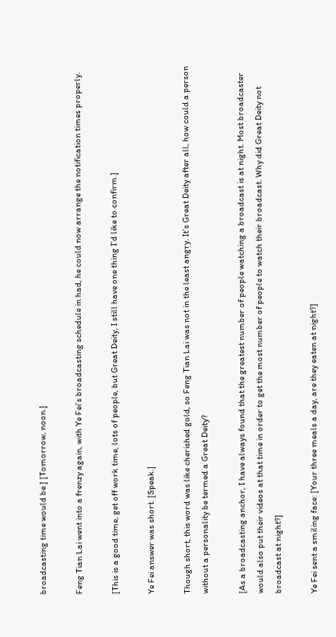broadcasting time would be.] [Tomorrow, noon.]

Feng Tian Lai went into a frenzy again, with Ye Fei’s broadcasting schedule in had, he could now arrange the notification times properly.

[This is a good time, get off work time, lots of people, but Great Deity, I still have one thing I’d like to confirm.]

Ye Fei answer was short. [Speak.]

Though short, this word was like cherished gold, so Feng Tian Lai was not in the least angry. It’s Great Deity after all, how could a person without a personality be termed a Great Deity?

[As a broadcasting anchor, I have always found that the greatest number of people watching a broadcast is at night. Most broadcaster would also put their videos at that time in order to get the most number of people to watch their broadcast. Why did Great Deity not broadcast at night?]

Ye Fei sent a smiling face: [Your three meals a day, are they eaten at night?]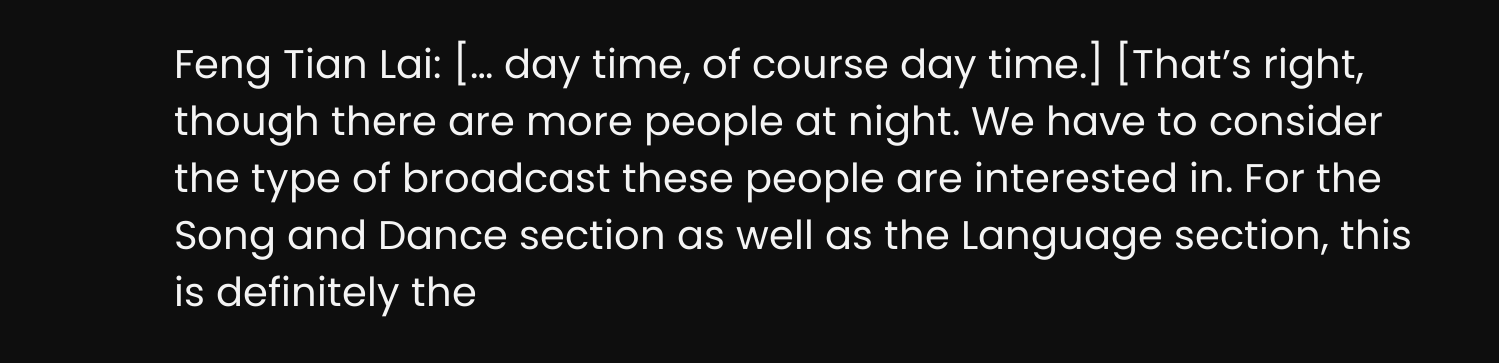Feng Tian Lai: [… day time, of course day time.] [That’s right, though there are more people at night. We have to consider the type of broadcast these people are interested in. For the Song and Dance section as well as the Language section, this is definitely the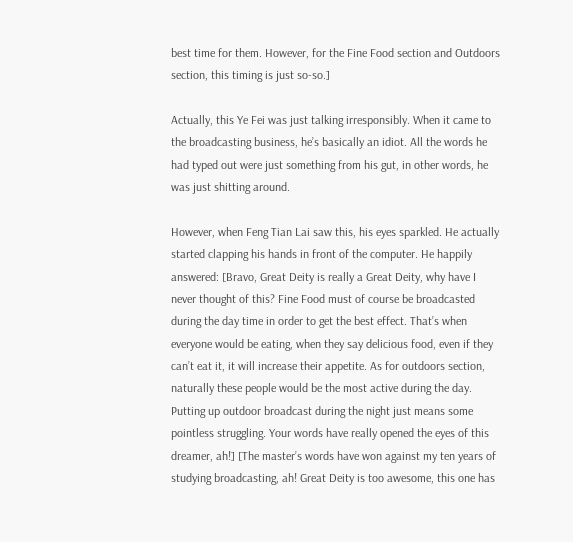best time for them. However, for the Fine Food section and Outdoors section, this timing is just so-so.]

Actually, this Ye Fei was just talking irresponsibly. When it came to the broadcasting business, he’s basically an idiot. All the words he had typed out were just something from his gut, in other words, he was just shitting around.

However, when Feng Tian Lai saw this, his eyes sparkled. He actually started clapping his hands in front of the computer. He happily answered: [Bravo, Great Deity is really a Great Deity, why have I never thought of this? Fine Food must of course be broadcasted during the day time in order to get the best effect. That’s when everyone would be eating, when they say delicious food, even if they can’t eat it, it will increase their appetite. As for outdoors section, naturally these people would be the most active during the day. Putting up outdoor broadcast during the night just means some pointless struggling. Your words have really opened the eyes of this dreamer, ah!] [The master’s words have won against my ten years of studying broadcasting, ah! Great Deity is too awesome, this one has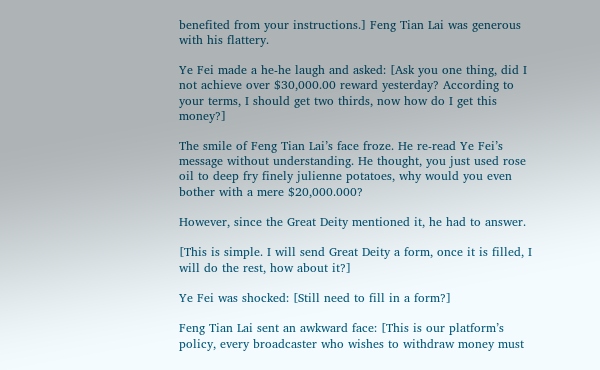benefited from your instructions.] Feng Tian Lai was generous with his flattery.

Ye Fei made a he-he laugh and asked: [Ask you one thing, did I not achieve over $30,000.00 reward yesterday? According to your terms, I should get two thirds, now how do I get this money?]

The smile of Feng Tian Lai’s face froze. He re-read Ye Fei’s message without understanding. He thought, you just used rose oil to deep fry finely julienne potatoes, why would you even bother with a mere $20,000.000?

However, since the Great Deity mentioned it, he had to answer.

[This is simple. I will send Great Deity a form, once it is filled, I will do the rest, how about it?]

Ye Fei was shocked: [Still need to fill in a form?]

Feng Tian Lai sent an awkward face: [This is our platform’s policy, every broadcaster who wishes to withdraw money must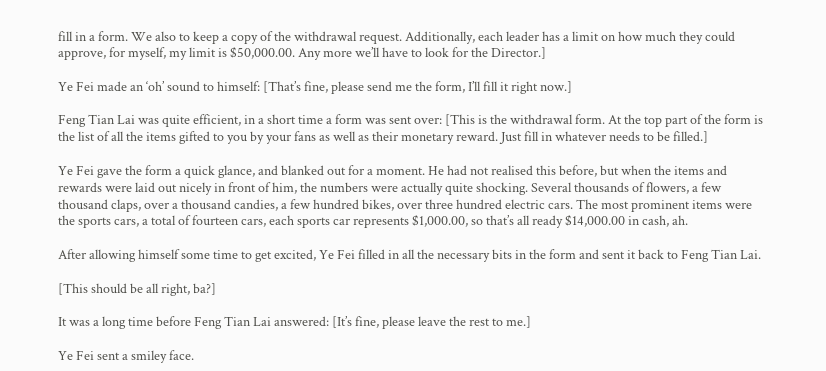fill in a form. We also to keep a copy of the withdrawal request. Additionally, each leader has a limit on how much they could approve, for myself, my limit is $50,000.00. Any more we’ll have to look for the Director.]

Ye Fei made an ‘oh’ sound to himself: [That’s fine, please send me the form, I’ll fill it right now.]

Feng Tian Lai was quite efficient, in a short time a form was sent over: [This is the withdrawal form. At the top part of the form is the list of all the items gifted to you by your fans as well as their monetary reward. Just fill in whatever needs to be filled.]

Ye Fei gave the form a quick glance, and blanked out for a moment. He had not realised this before, but when the items and rewards were laid out nicely in front of him, the numbers were actually quite shocking. Several thousands of flowers, a few thousand claps, over a thousand candies, a few hundred bikes, over three hundred electric cars. The most prominent items were the sports cars, a total of fourteen cars, each sports car represents $1,000.00, so that’s all ready $14,000.00 in cash, ah.

After allowing himself some time to get excited, Ye Fei filled in all the necessary bits in the form and sent it back to Feng Tian Lai.

[This should be all right, ba?]

It was a long time before Feng Tian Lai answered: [It’s fine, please leave the rest to me.]

Ye Fei sent a smiley face.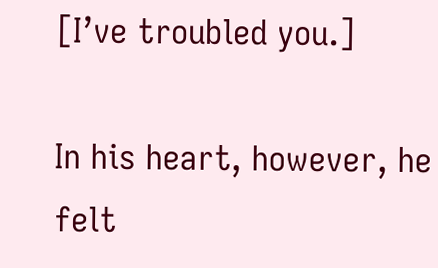[I’ve troubled you.]

In his heart, however, he felt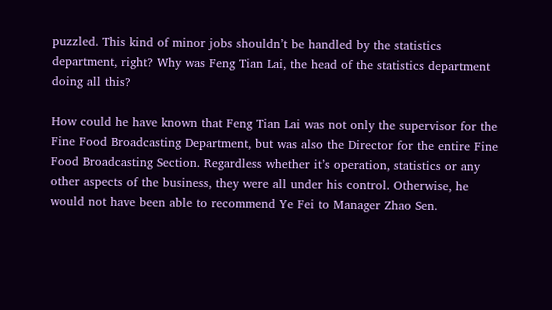puzzled. This kind of minor jobs shouldn’t be handled by the statistics department, right? Why was Feng Tian Lai, the head of the statistics department doing all this?

How could he have known that Feng Tian Lai was not only the supervisor for the Fine Food Broadcasting Department, but was also the Director for the entire Fine Food Broadcasting Section. Regardless whether it’s operation, statistics or any other aspects of the business, they were all under his control. Otherwise, he would not have been able to recommend Ye Fei to Manager Zhao Sen.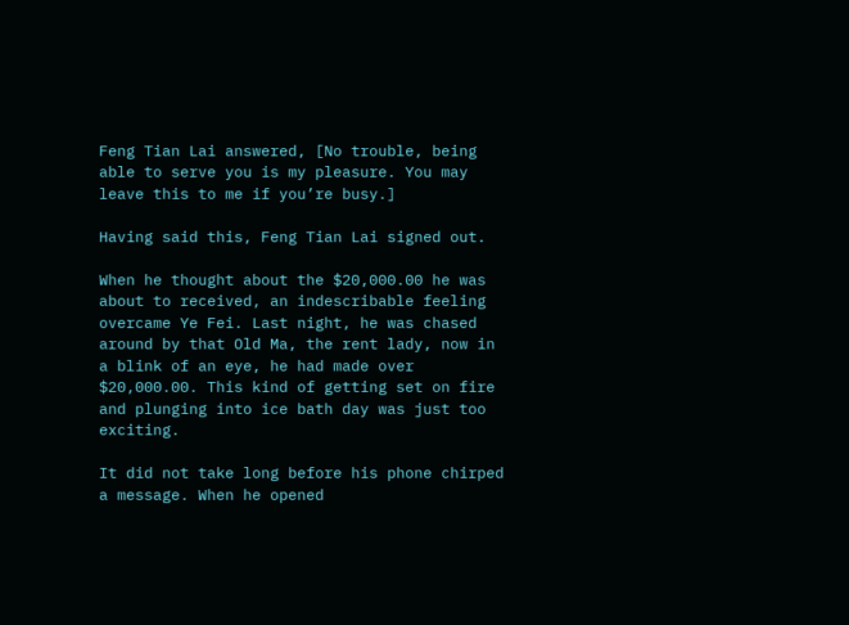Feng Tian Lai answered, [No trouble, being able to serve you is my pleasure. You may leave this to me if you’re busy.]

Having said this, Feng Tian Lai signed out.

When he thought about the $20,000.00 he was about to received, an indescribable feeling overcame Ye Fei. Last night, he was chased around by that Old Ma, the rent lady, now in a blink of an eye, he had made over $20,000.00. This kind of getting set on fire and plunging into ice bath day was just too exciting.

It did not take long before his phone chirped a message. When he opened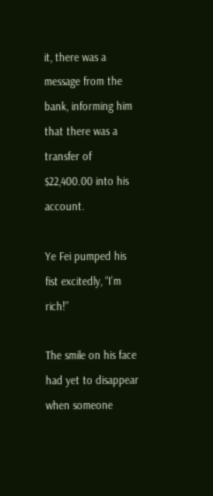it, there was a message from the bank, informing him that there was a transfer of $22,400.00 into his account.

Ye Fei pumped his fist excitedly, “I’m rich!”

The smile on his face had yet to disappear when someone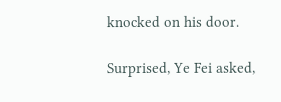knocked on his door.

Surprised, Ye Fei asked,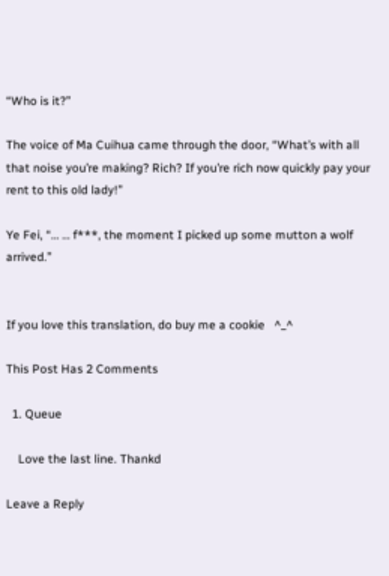“Who is it?”

The voice of Ma Cuihua came through the door, “What’s with all that noise you’re making? Rich? If you’re rich now quickly pay your rent to this old lady!”

Ye Fei, “… … f***, the moment I picked up some mutton a wolf arrived.”


If you love this translation, do buy me a cookie   ^_^

This Post Has 2 Comments

  1. Queue

    Love the last line. Thankd

Leave a Reply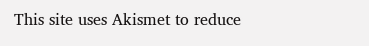This site uses Akismet to reduce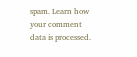spam. Learn how your comment data is processed.